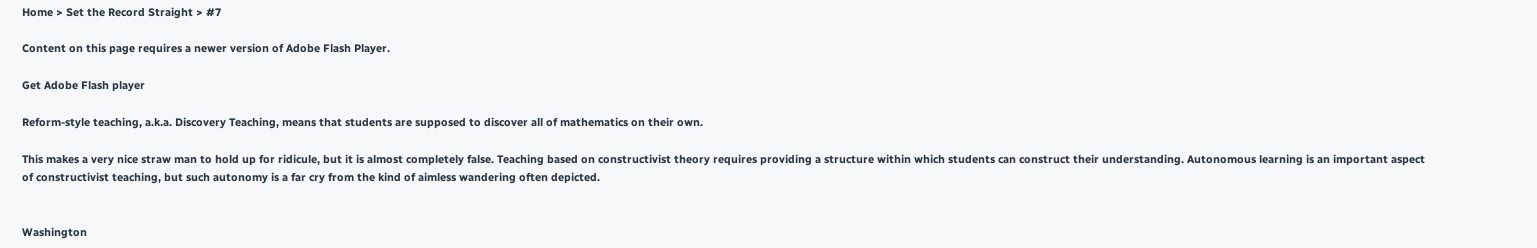Home > Set the Record Straight > #7

Content on this page requires a newer version of Adobe Flash Player.

Get Adobe Flash player

Reform-style teaching, a.k.a. Discovery Teaching, means that students are supposed to discover all of mathematics on their own.

This makes a very nice straw man to hold up for ridicule, but it is almost completely false. Teaching based on constructivist theory requires providing a structure within which students can construct their understanding. Autonomous learning is an important aspect of constructivist teaching, but such autonomy is a far cry from the kind of aimless wandering often depicted.


Washington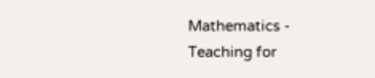Mathematics - Teaching for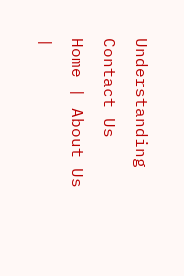Understanding Contact Us
Home | About Us |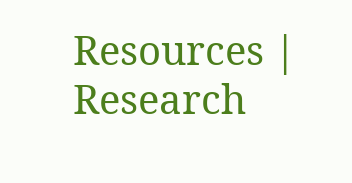Resources | Research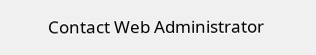Contact Web Administrator